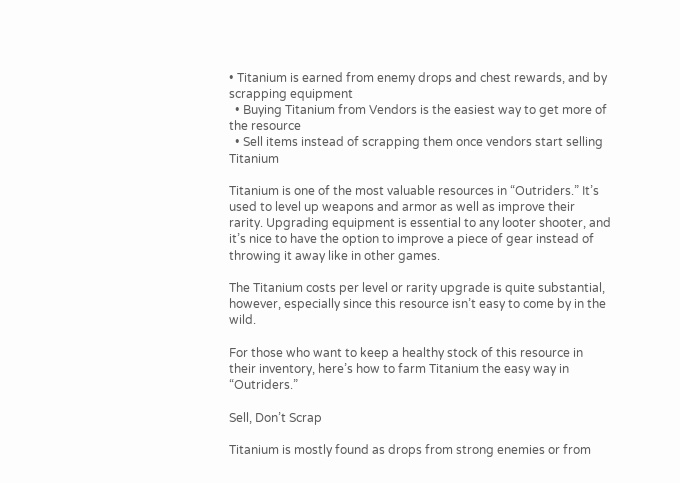• Titanium is earned from enemy drops and chest rewards, and by scrapping equipment
  • Buying Titanium from Vendors is the easiest way to get more of the resource
  • Sell items instead of scrapping them once vendors start selling Titanium

Titanium is one of the most valuable resources in “Outriders.” It’s used to level up weapons and armor as well as improve their rarity. Upgrading equipment is essential to any looter shooter, and it’s nice to have the option to improve a piece of gear instead of throwing it away like in other games.

The Titanium costs per level or rarity upgrade is quite substantial, however, especially since this resource isn’t easy to come by in the wild.

For those who want to keep a healthy stock of this resource in their inventory, here’s how to farm Titanium the easy way in “Outriders.”

Sell, Don’t Scrap

Titanium is mostly found as drops from strong enemies or from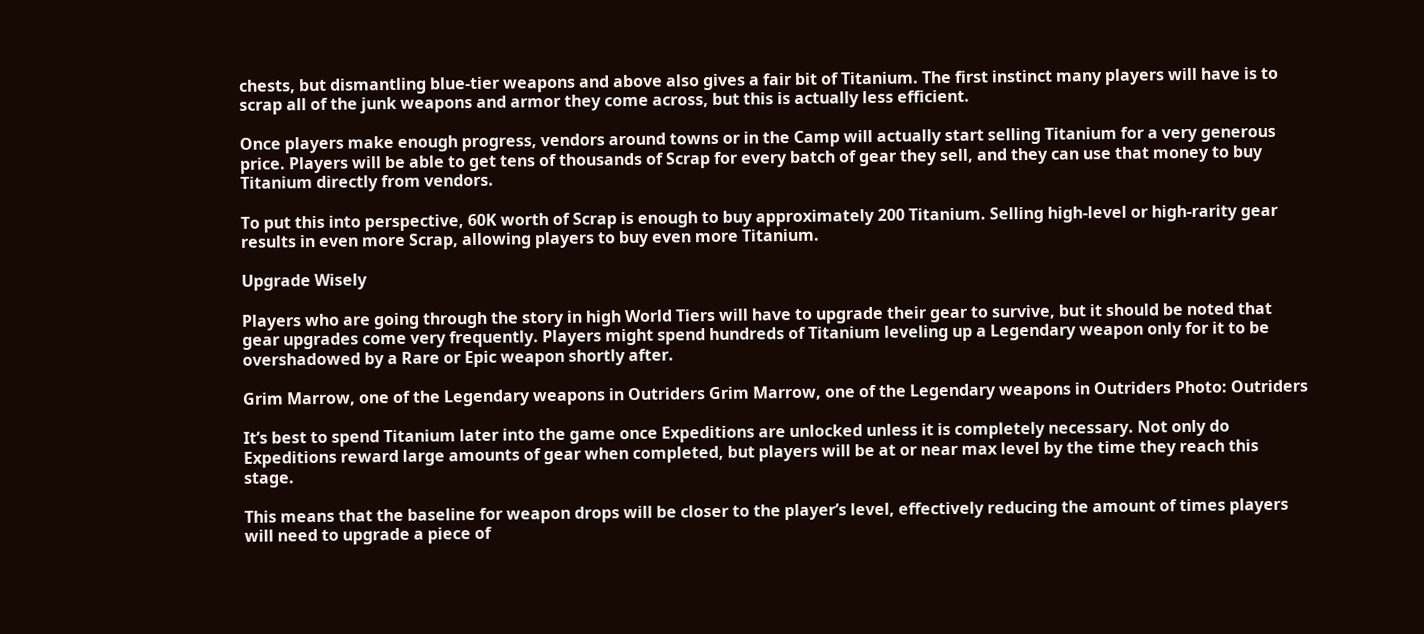chests, but dismantling blue-tier weapons and above also gives a fair bit of Titanium. The first instinct many players will have is to scrap all of the junk weapons and armor they come across, but this is actually less efficient.

Once players make enough progress, vendors around towns or in the Camp will actually start selling Titanium for a very generous price. Players will be able to get tens of thousands of Scrap for every batch of gear they sell, and they can use that money to buy Titanium directly from vendors.

To put this into perspective, 60K worth of Scrap is enough to buy approximately 200 Titanium. Selling high-level or high-rarity gear results in even more Scrap, allowing players to buy even more Titanium.

Upgrade Wisely

Players who are going through the story in high World Tiers will have to upgrade their gear to survive, but it should be noted that gear upgrades come very frequently. Players might spend hundreds of Titanium leveling up a Legendary weapon only for it to be overshadowed by a Rare or Epic weapon shortly after.

Grim Marrow, one of the Legendary weapons in Outriders Grim Marrow, one of the Legendary weapons in Outriders Photo: Outriders

It’s best to spend Titanium later into the game once Expeditions are unlocked unless it is completely necessary. Not only do Expeditions reward large amounts of gear when completed, but players will be at or near max level by the time they reach this stage.

This means that the baseline for weapon drops will be closer to the player’s level, effectively reducing the amount of times players will need to upgrade a piece of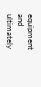equipment and ultimately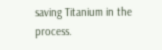saving Titanium in the process.